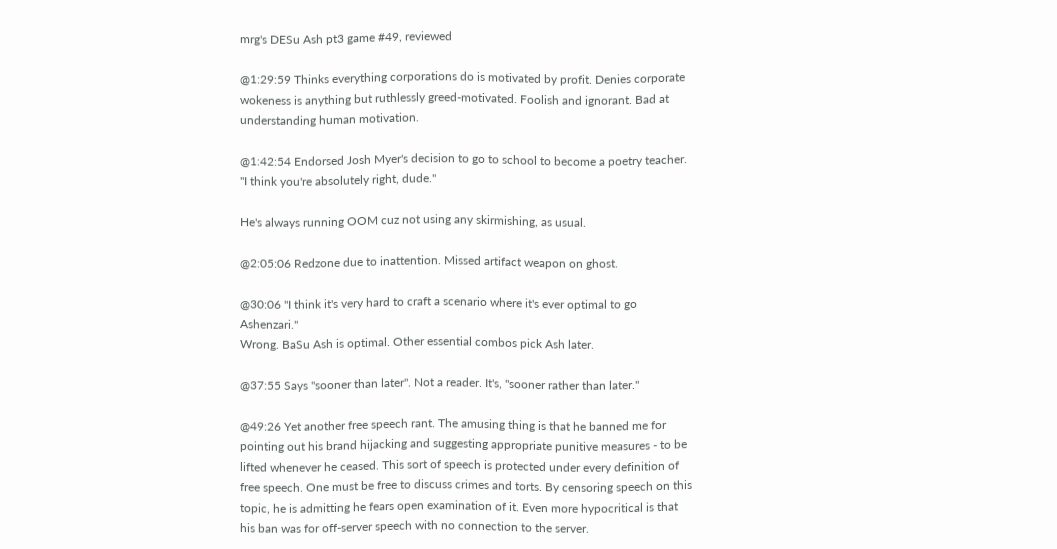mrg's DESu Ash pt3 game #49, reviewed

@1:29:59 Thinks everything corporations do is motivated by profit. Denies corporate wokeness is anything but ruthlessly greed-motivated. Foolish and ignorant. Bad at understanding human motivation.

@1:42:54 Endorsed Josh Myer's decision to go to school to become a poetry teacher. "I think you're absolutely right, dude."

He's always running OOM cuz not using any skirmishing, as usual.

@2:05:06 Redzone due to inattention. Missed artifact weapon on ghost.

@30:06 "I think it's very hard to craft a scenario where it's ever optimal to go Ashenzari."
Wrong. BaSu Ash is optimal. Other essential combos pick Ash later.

@37:55 Says "sooner than later". Not a reader. It's, "sooner rather than later."

@49:26 Yet another free speech rant. The amusing thing is that he banned me for pointing out his brand hijacking and suggesting appropriate punitive measures - to be lifted whenever he ceased. This sort of speech is protected under every definition of free speech. One must be free to discuss crimes and torts. By censoring speech on this topic, he is admitting he fears open examination of it. Even more hypocritical is that his ban was for off-server speech with no connection to the server.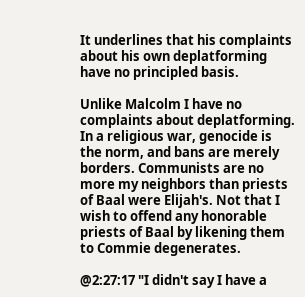It underlines that his complaints about his own deplatforming have no principled basis.

Unlike Malcolm I have no complaints about deplatforming. In a religious war, genocide is the norm, and bans are merely borders. Communists are no more my neighbors than priests of Baal were Elijah's. Not that I wish to offend any honorable priests of Baal by likening them to Commie degenerates.

@2:27:17 "I didn't say I have a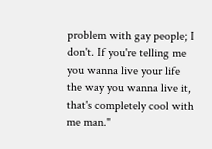problem with gay people; I don't. If you're telling me you wanna live your life the way you wanna live it, that's completely cool with me man."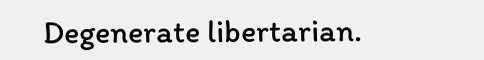Degenerate libertarian.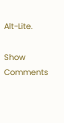Alt-Lite.

Show Comments